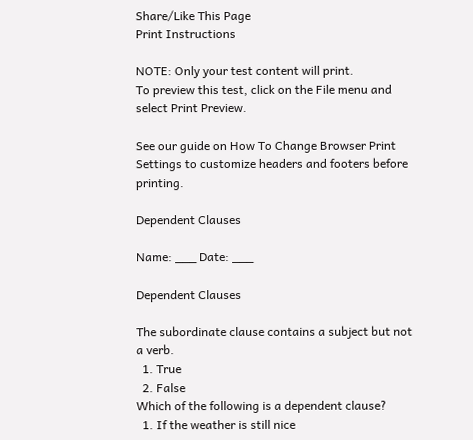Share/Like This Page
Print Instructions

NOTE: Only your test content will print.
To preview this test, click on the File menu and select Print Preview.

See our guide on How To Change Browser Print Settings to customize headers and footers before printing.

Dependent Clauses

Name: ___ Date: ___

Dependent Clauses

The subordinate clause contains a subject but not a verb.
  1. True
  2. False
Which of the following is a dependent clause?
  1. If the weather is still nice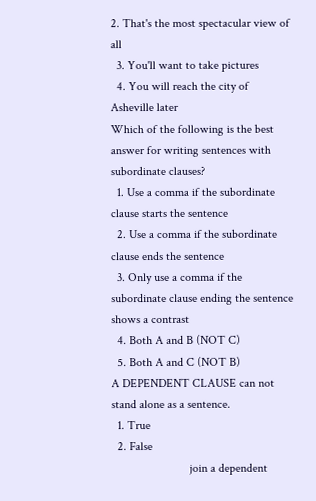2. That's the most spectacular view of all
  3. You'll want to take pictures
  4. You will reach the city of Asheville later
Which of the following is the best answer for writing sentences with subordinate clauses?
  1. Use a comma if the subordinate clause starts the sentence
  2. Use a comma if the subordinate clause ends the sentence
  3. Only use a comma if the subordinate clause ending the sentence shows a contrast
  4. Both A and B (NOT C)
  5. Both A and C (NOT B)
A DEPENDENT CLAUSE can not stand alone as a sentence.
  1. True
  2. False
                          join a dependent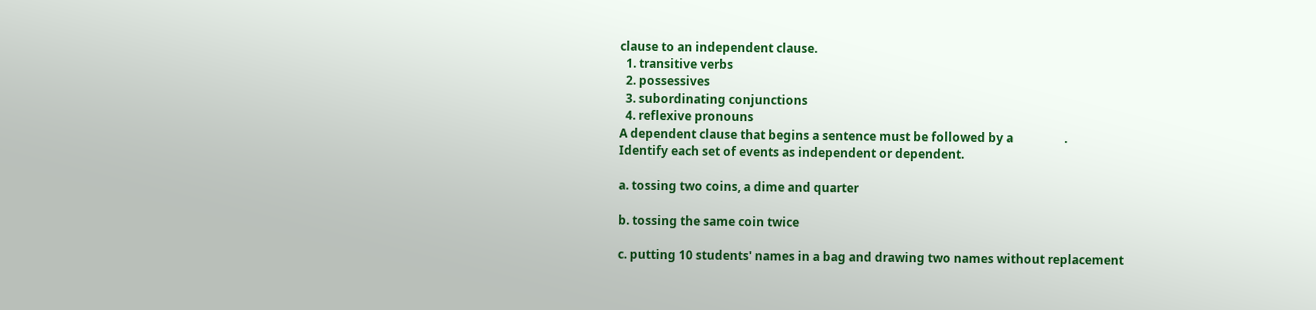clause to an independent clause.
  1. transitive verbs
  2. possessives
  3. subordinating conjunctions
  4. reflexive pronouns
A dependent clause that begins a sentence must be followed by a                 .
Identify each set of events as independent or dependent.

a. tossing two coins, a dime and quarter

b. tossing the same coin twice

c. putting 10 students' names in a bag and drawing two names without replacement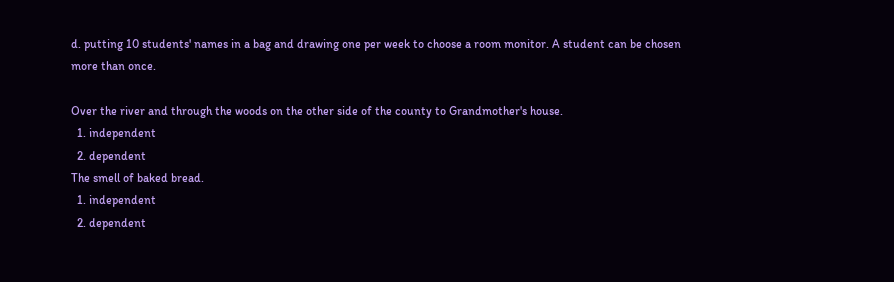d. putting 10 students' names in a bag and drawing one per week to choose a room monitor. A student can be chosen more than once.

Over the river and through the woods on the other side of the county to Grandmother's house.
  1. independent
  2. dependent
The smell of baked bread.
  1. independent
  2. dependent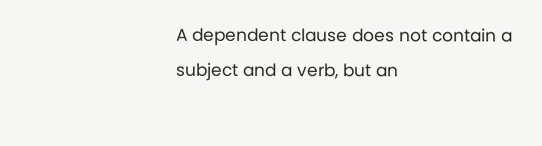A dependent clause does not contain a subject and a verb, but an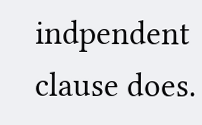indpendent clause does.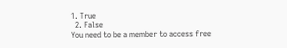1. True
  2. False
You need to be a member to access free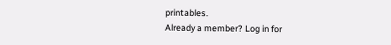printables.
Already a member? Log in for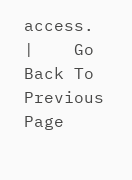access.    |    Go Back To Previous Page